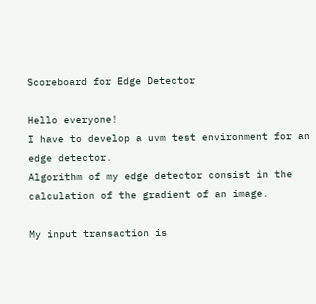Scoreboard for Edge Detector

Hello everyone!
I have to develop a uvm test environment for an edge detector.
Algorithm of my edge detector consist in the calculation of the gradient of an image.

My input transaction is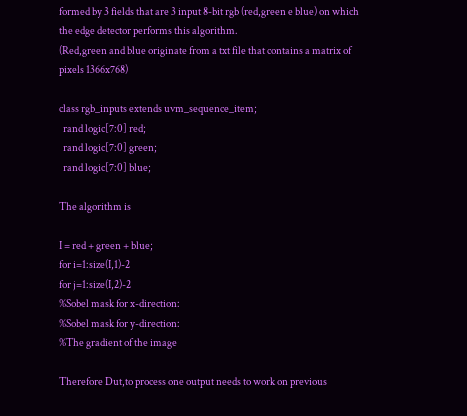formed by 3 fields that are 3 input 8-bit rgb (red,green e blue) on which the edge detector performs this algorithm.
(Red,green and blue originate from a txt file that contains a matrix of pixels 1366x768)

class rgb_inputs extends uvm_sequence_item;
  rand logic[7:0] red;
  rand logic[7:0] green;
  rand logic[7:0] blue;

The algorithm is

I = red + green + blue;
for i=1:size(I,1)-2
for j=1:size(I,2)-2
%Sobel mask for x-direction:
%Sobel mask for y-direction:
%The gradient of the image

Therefore Dut,to process one output needs to work on previous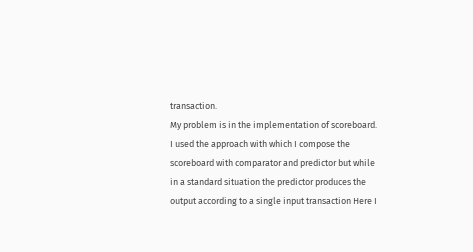transaction.
My problem is in the implementation of scoreboard.
I used the approach with which I compose the scoreboard with comparator and predictor but while in a standard situation the predictor produces the output according to a single input transaction Here I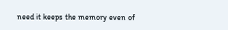need it keeps the memory even of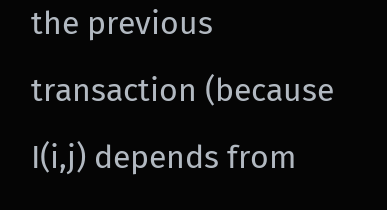the previous transaction (because I(i,j) depends from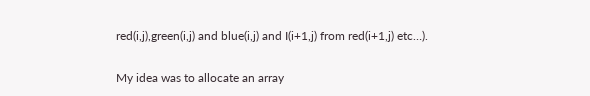red(i,j),green(i,j) and blue(i,j) and I(i+1,j) from red(i+1,j) etc…).

My idea was to allocate an array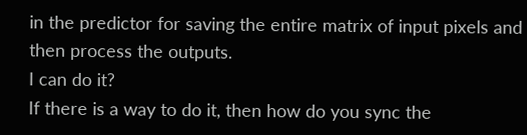in the predictor for saving the entire matrix of input pixels and
then process the outputs.
I can do it?
If there is a way to do it, then how do you sync the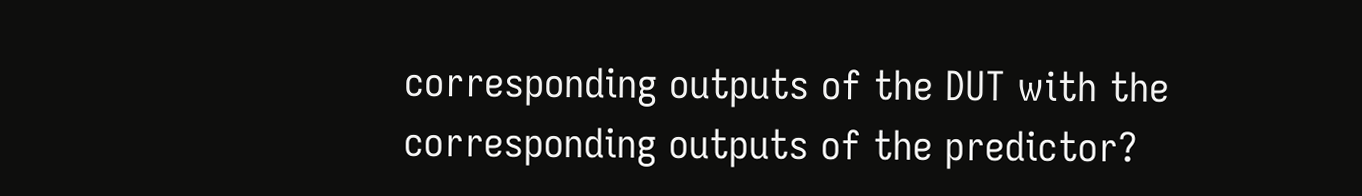corresponding outputs of the DUT with the corresponding outputs of the predictor?